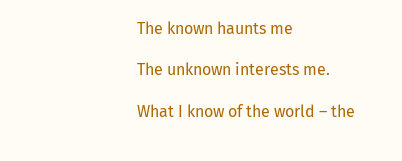The known haunts me

The unknown interests me.

What I know of the world – the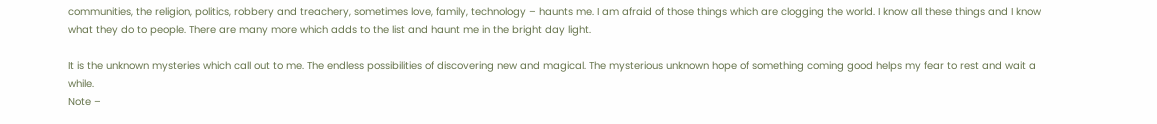communities, the religion, politics, robbery and treachery, sometimes love, family, technology – haunts me. I am afraid of those things which are clogging the world. I know all these things and I know what they do to people. There are many more which adds to the list and haunt me in the bright day light.

It is the unknown mysteries which call out to me. The endless possibilities of discovering new and magical. The mysterious unknown hope of something coming good helps my fear to rest and wait a while.
Note –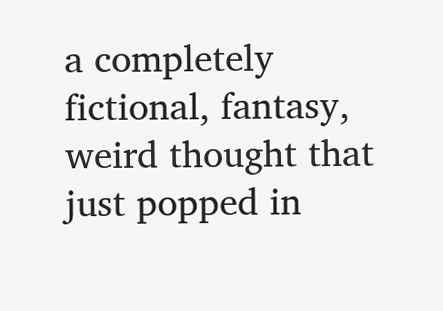a completely fictional, fantasy, weird thought that just popped in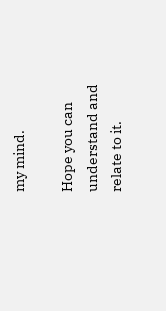my mind.

Hope you can understand and relate to it.